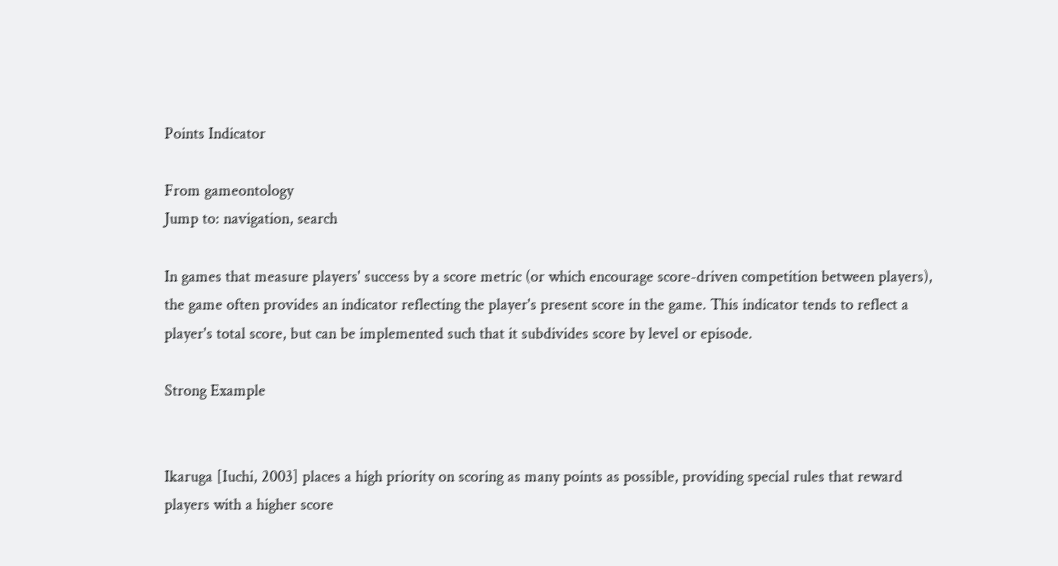Points Indicator

From gameontology
Jump to: navigation, search

In games that measure players' success by a score metric (or which encourage score-driven competition between players), the game often provides an indicator reflecting the player's present score in the game. This indicator tends to reflect a player's total score, but can be implemented such that it subdivides score by level or episode.

Strong Example


Ikaruga [Iuchi, 2003] places a high priority on scoring as many points as possible, providing special rules that reward players with a higher score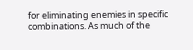for eliminating enemies in specific combinations. As much of the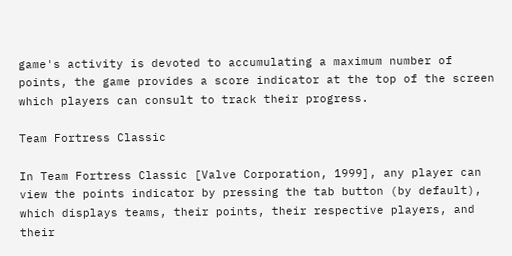game's activity is devoted to accumulating a maximum number of points, the game provides a score indicator at the top of the screen which players can consult to track their progress.

Team Fortress Classic

In Team Fortress Classic [Valve Corporation, 1999], any player can view the points indicator by pressing the tab button (by default), which displays teams, their points, their respective players, and their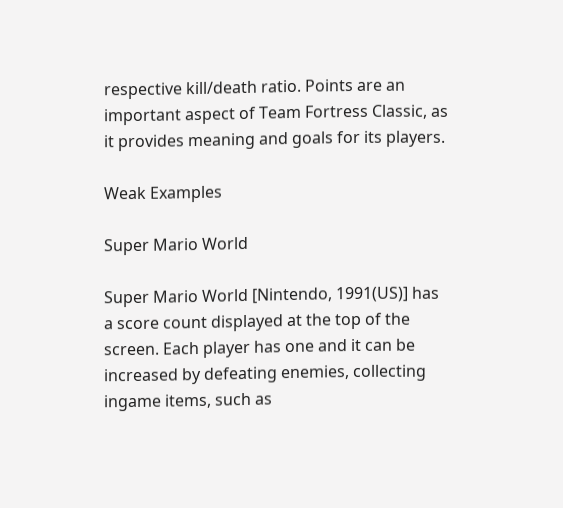respective kill/death ratio. Points are an important aspect of Team Fortress Classic, as it provides meaning and goals for its players.

Weak Examples

Super Mario World

Super Mario World [Nintendo, 1991(US)] has a score count displayed at the top of the screen. Each player has one and it can be increased by defeating enemies, collecting ingame items, such as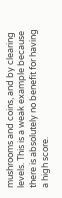mushrooms and coins, and by clearing levels. This is a weak example because there is absolutely no benefit for having a high score.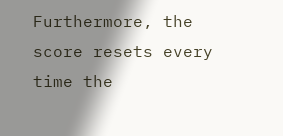Furthermore, the score resets every time the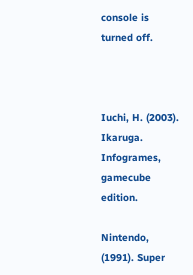console is turned off.



Iuchi, H. (2003). Ikaruga. Infogrames, gamecube edition.

Nintendo, (1991). Super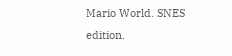Mario World. SNES edition.